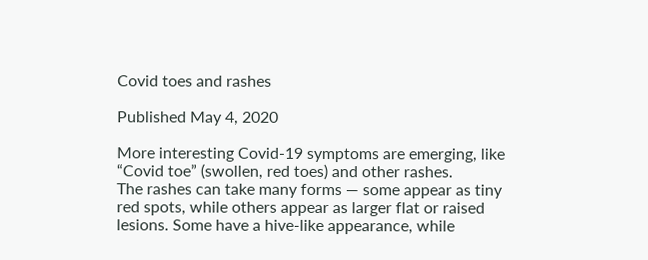Covid toes and rashes

Published May 4, 2020

More interesting Covid-19 symptoms are emerging, like “Covid toe” (swollen, red toes) and other rashes.
The rashes can take many forms — some appear as tiny red spots, while others appear as larger flat or raised lesions. Some have a hive-like appearance, while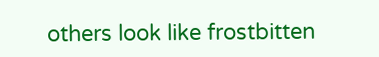others look like frostbitten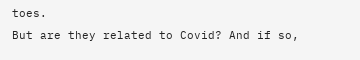toes.
But are they related to Covid? And if so,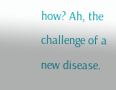how? Ah, the challenge of a new disease.